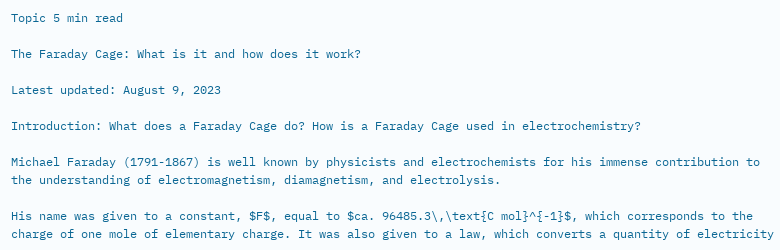Topic 5 min read

The Faraday Cage: What is it and how does it work?

Latest updated: August 9, 2023

Introduction: What does a Faraday Cage do? How is a Faraday Cage used in electrochemistry?

Michael Faraday (1791-1867) is well known by physicists and electrochemists for his immense contribution to the understanding of electromagnetism, diamagnetism, and electrolysis.

His name was given to a constant, $F$, equal to $ca. 96485.3\,\text{C mol}^{-1}$, which corresponds to the charge of one mole of elementary charge. It was also given to a law, which converts a quantity of electricity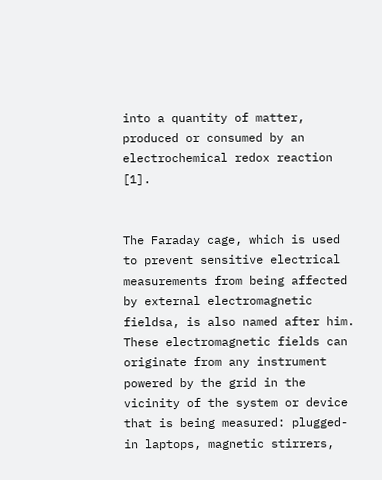into a quantity of matter, produced or consumed by an electrochemical redox reaction [1].


The Faraday cage, which is used to prevent sensitive electrical measurements from being affected by external electromagnetic fieldsa, is also named after him. These electromagnetic fields can originate from any instrument powered by the grid in the vicinity of the system or device that is being measured: plugged-in laptops, magnetic stirrers,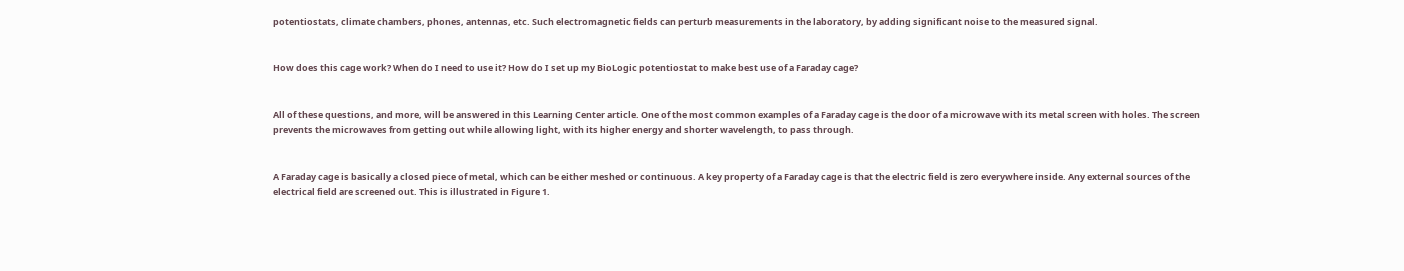potentiostats, climate chambers, phones, antennas, etc. Such electromagnetic fields can perturb measurements in the laboratory, by adding significant noise to the measured signal.


How does this cage work? When do I need to use it? How do I set up my BioLogic potentiostat to make best use of a Faraday cage?


All of these questions, and more, will be answered in this Learning Center article. One of the most common examples of a Faraday cage is the door of a microwave with its metal screen with holes. The screen prevents the microwaves from getting out while allowing light, with its higher energy and shorter wavelength, to pass through.


A Faraday cage is basically a closed piece of metal, which can be either meshed or continuous. A key property of a Faraday cage is that the electric field is zero everywhere inside. Any external sources of the electrical field are screened out. This is illustrated in Figure 1.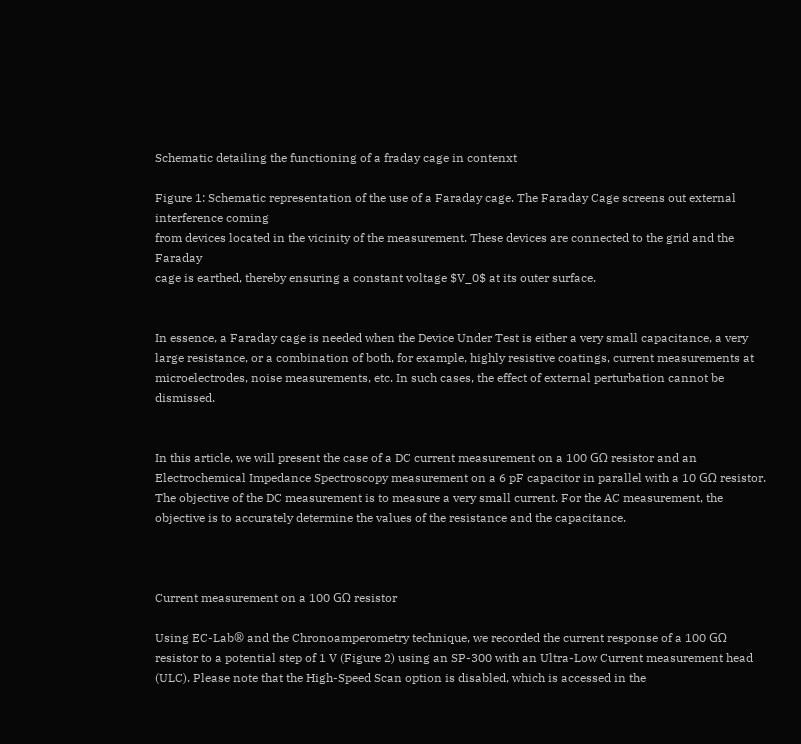Schematic detailing the functioning of a fraday cage in contenxt

Figure 1: Schematic representation of the use of a Faraday cage. The Faraday Cage screens out external interference coming
from devices located in the vicinity of the measurement. These devices are connected to the grid and the Faraday
cage is earthed, thereby ensuring a constant voltage $V_0$ at its outer surface.


In essence, a Faraday cage is needed when the Device Under Test is either a very small capacitance, a very large resistance, or a combination of both, for example, highly resistive coatings, current measurements at microelectrodes, noise measurements, etc. In such cases, the effect of external perturbation cannot be dismissed.


In this article, we will present the case of a DC current measurement on a 100 GΩ resistor and an Electrochemical Impedance Spectroscopy measurement on a 6 pF capacitor in parallel with a 10 GΩ resistor. The objective of the DC measurement is to measure a very small current. For the AC measurement, the objective is to accurately determine the values of the resistance and the capacitance.



Current measurement on a 100 GΩ resistor

Using EC-Lab® and the Chronoamperometry technique, we recorded the current response of a 100 GΩ resistor to a potential step of 1 V (Figure 2) using an SP-300 with an Ultra-Low Current measurement head (ULC). Please note that the High-Speed Scan option is disabled, which is accessed in the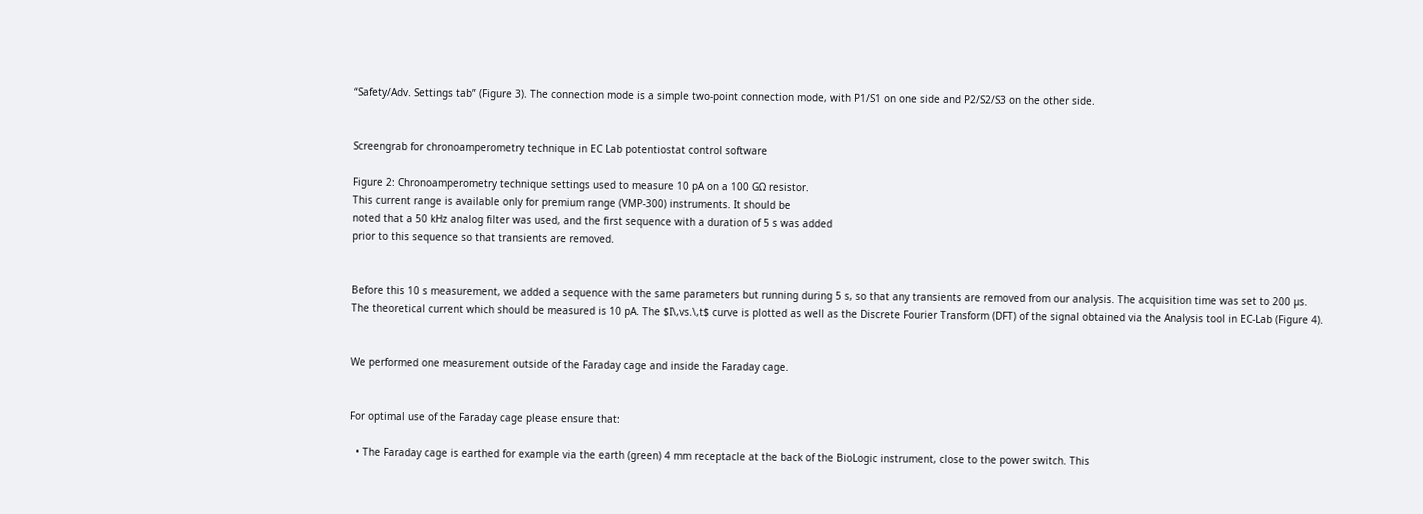“Safety/Adv. Settings tab” (Figure 3). The connection mode is a simple two-point connection mode, with P1/S1 on one side and P2/S2/S3 on the other side.


Screengrab for chronoamperometry technique in EC Lab potentiostat control software

Figure 2: Chronoamperometry technique settings used to measure 10 pA on a 100 GΩ resistor.
This current range is available only for premium range (VMP-300) instruments. It should be
noted that a 50 kHz analog filter was used, and the first sequence with a duration of 5 s was added
prior to this sequence so that transients are removed.


Before this 10 s measurement, we added a sequence with the same parameters but running during 5 s, so that any transients are removed from our analysis. The acquisition time was set to 200 µs. The theoretical current which should be measured is 10 pA. The $I\,vs.\,t$ curve is plotted as well as the Discrete Fourier Transform (DFT) of the signal obtained via the Analysis tool in EC-Lab (Figure 4).


We performed one measurement outside of the Faraday cage and inside the Faraday cage.


For optimal use of the Faraday cage please ensure that:

  • The Faraday cage is earthed for example via the earth (green) 4 mm receptacle at the back of the BioLogic instrument, close to the power switch. This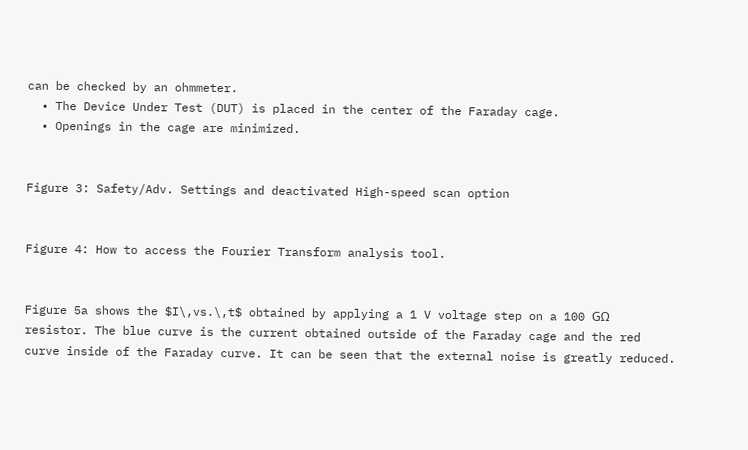can be checked by an ohmmeter.
  • The Device Under Test (DUT) is placed in the center of the Faraday cage.
  • Openings in the cage are minimized.


Figure 3: Safety/Adv. Settings and deactivated High-speed scan option


Figure 4: How to access the Fourier Transform analysis tool.


Figure 5a shows the $I\,vs.\,t$ obtained by applying a 1 V voltage step on a 100 GΩ resistor. The blue curve is the current obtained outside of the Faraday cage and the red curve inside of the Faraday curve. It can be seen that the external noise is greatly reduced.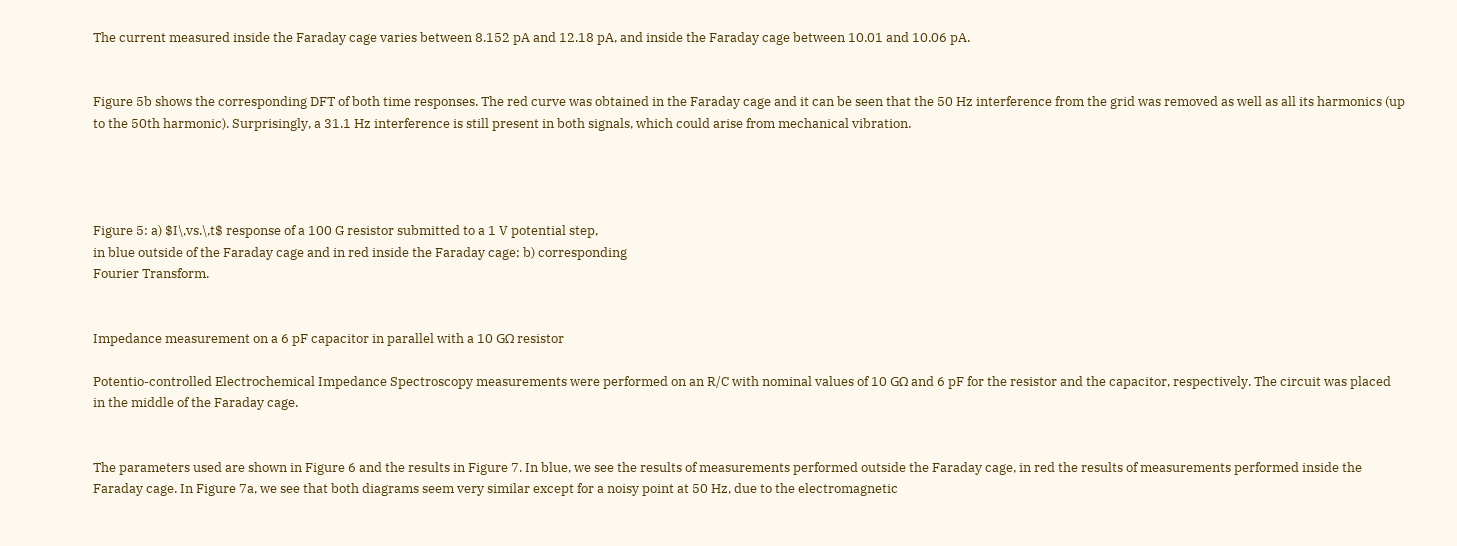The current measured inside the Faraday cage varies between 8.152 pA and 12.18 pA, and inside the Faraday cage between 10.01 and 10.06 pA.


Figure 5b shows the corresponding DFT of both time responses. The red curve was obtained in the Faraday cage and it can be seen that the 50 Hz interference from the grid was removed as well as all its harmonics (up to the 50th harmonic). Surprisingly, a 31.1 Hz interference is still present in both signals, which could arise from mechanical vibration.




Figure 5: a) $I\,vs.\,t$ response of a 100 G resistor submitted to a 1 V potential step,
in blue outside of the Faraday cage and in red inside the Faraday cage; b) corresponding
Fourier Transform.


Impedance measurement on a 6 pF capacitor in parallel with a 10 GΩ resistor

Potentio-controlled Electrochemical Impedance Spectroscopy measurements were performed on an R/C with nominal values of 10 GΩ and 6 pF for the resistor and the capacitor, respectively. The circuit was placed in the middle of the Faraday cage.


The parameters used are shown in Figure 6 and the results in Figure 7. In blue, we see the results of measurements performed outside the Faraday cage, in red the results of measurements performed inside the Faraday cage. In Figure 7a, we see that both diagrams seem very similar except for a noisy point at 50 Hz, due to the electromagnetic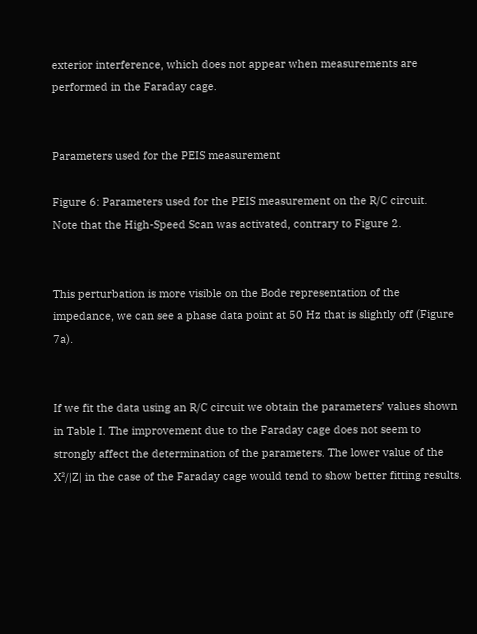exterior interference, which does not appear when measurements are performed in the Faraday cage.


Parameters used for the PEIS measurement

Figure 6: Parameters used for the PEIS measurement on the R/C circuit.
Note that the High-Speed Scan was activated, contrary to Figure 2.


This perturbation is more visible on the Bode representation of the impedance, we can see a phase data point at 50 Hz that is slightly off (Figure 7a).


If we fit the data using an R/C circuit we obtain the parameters’ values shown in Table I. The improvement due to the Faraday cage does not seem to strongly affect the determination of the parameters. The lower value of the X²/|Z| in the case of the Faraday cage would tend to show better fitting results.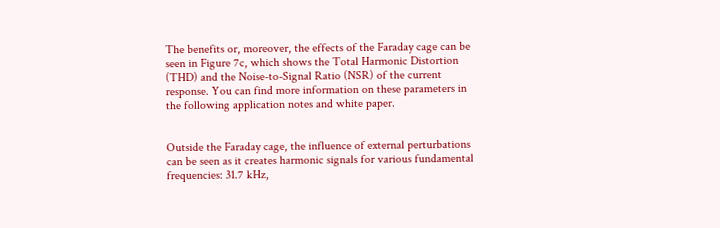The benefits or, moreover, the effects of the Faraday cage can be seen in Figure 7c, which shows the Total Harmonic Distortion (THD) and the Noise-to-Signal Ratio (NSR) of the current response. You can find more information on these parameters in the following application notes and white paper.


Outside the Faraday cage, the influence of external perturbations can be seen as it creates harmonic signals for various fundamental frequencies: 31.7 kHz,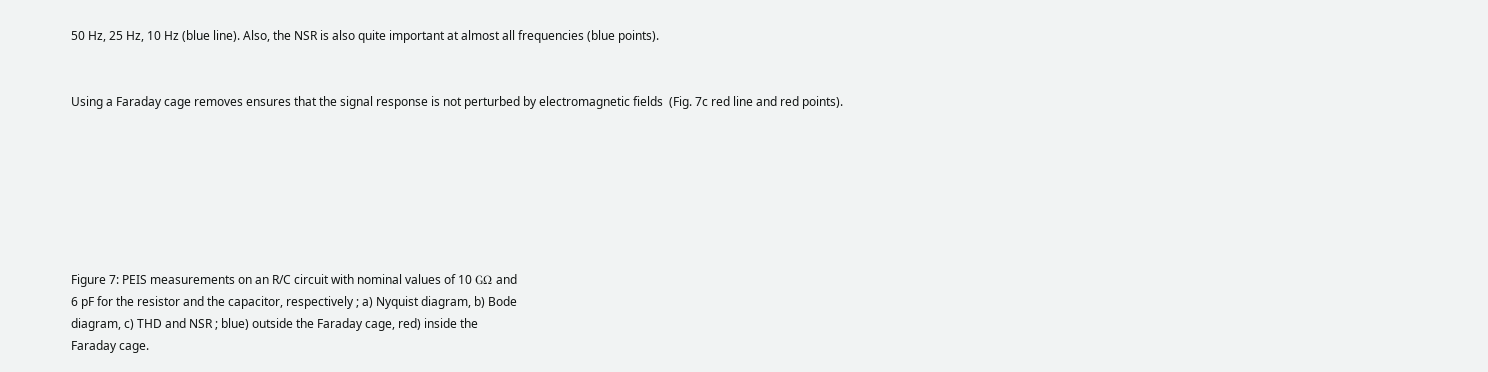50 Hz, 25 Hz, 10 Hz (blue line). Also, the NSR is also quite important at almost all frequencies (blue points).


Using a Faraday cage removes ensures that the signal response is not perturbed by electromagnetic fields  (Fig. 7c red line and red points).







Figure 7: PEIS measurements on an R/C circuit with nominal values of 10 GΩ and
6 pF for the resistor and the capacitor, respectively ; a) Nyquist diagram, b) Bode
diagram, c) THD and NSR ; blue) outside the Faraday cage, red) inside the
Faraday cage.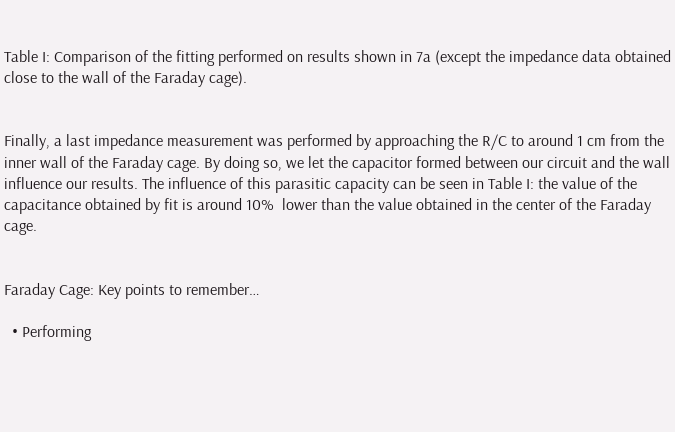Table I: Comparison of the fitting performed on results shown in 7a (except the impedance data obtained close to the wall of the Faraday cage).


Finally, a last impedance measurement was performed by approaching the R/C to around 1 cm from the inner wall of the Faraday cage. By doing so, we let the capacitor formed between our circuit and the wall influence our results. The influence of this parasitic capacity can be seen in Table I: the value of the capacitance obtained by fit is around 10%  lower than the value obtained in the center of the Faraday cage.


Faraday Cage: Key points to remember…

  • Performing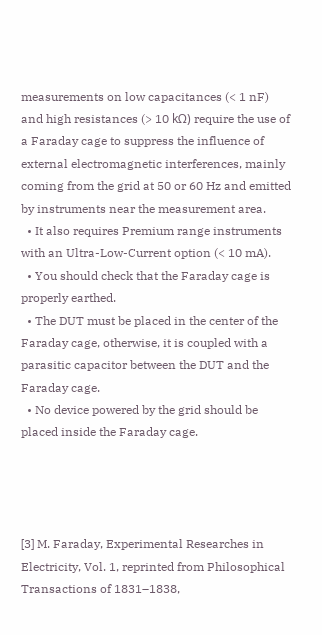measurements on low capacitances (< 1 nF) and high resistances (> 10 kΩ) require the use of a Faraday cage to suppress the influence of external electromagnetic interferences, mainly coming from the grid at 50 or 60 Hz and emitted by instruments near the measurement area.
  • It also requires Premium range instruments with an Ultra-Low-Current option (< 10 mA).
  • You should check that the Faraday cage is properly earthed.
  • The DUT must be placed in the center of the Faraday cage, otherwise, it is coupled with a parasitic capacitor between the DUT and the Faraday cage.
  • No device powered by the grid should be placed inside the Faraday cage.




[3] M. Faraday, Experimental Researches in Electricity, Vol. 1, reprinted from Philosophical Transactions of 1831–1838,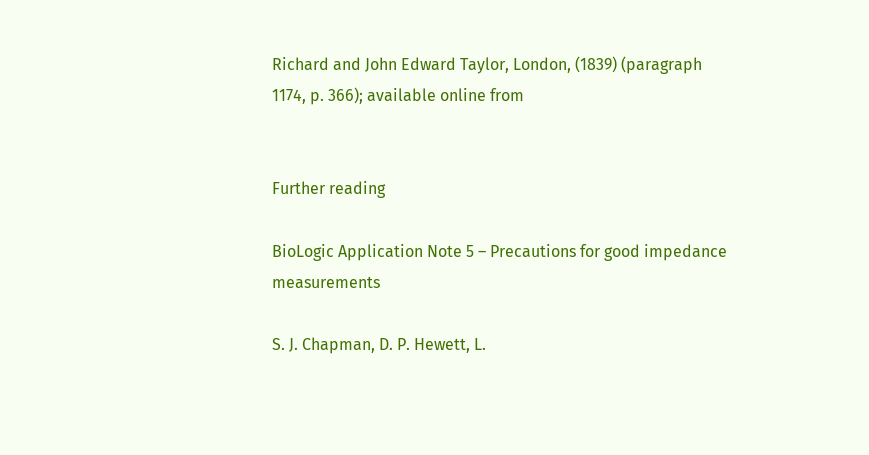Richard and John Edward Taylor, London, (1839) (paragraph 1174, p. 366); available online from


Further reading

BioLogic Application Note 5 – Precautions for good impedance measurements

S. J. Chapman, D. P. Hewett, L.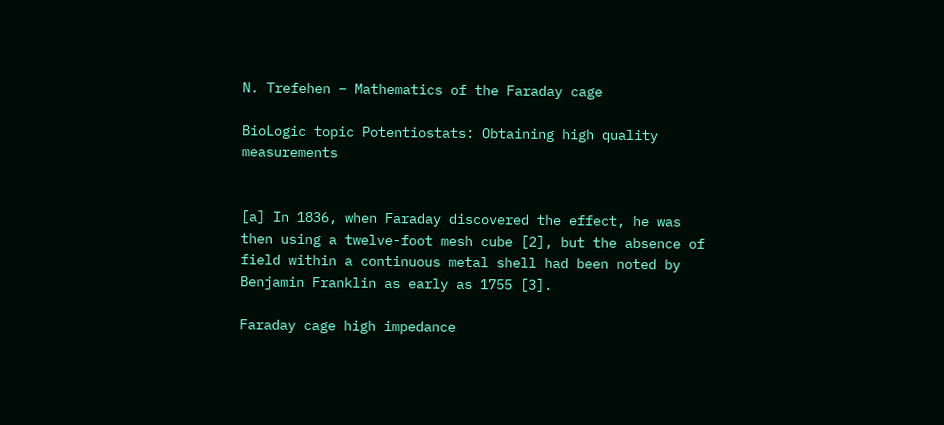N. Trefehen – Mathematics of the Faraday cage

BioLogic topic Potentiostats: Obtaining high quality measurements


[a] In 1836, when Faraday discovered the effect, he was then using a twelve-foot mesh cube [2], but the absence of field within a continuous metal shell had been noted by Benjamin Franklin as early as 1755 [3].

Faraday cage high impedance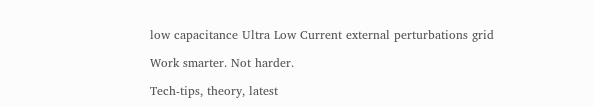low capacitance Ultra Low Current external perturbations grid

Work smarter. Not harder.

Tech-tips, theory, latest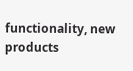functionality, new products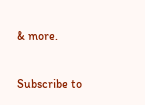& more.

Subscribe to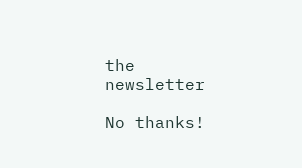the newsletter

No thanks!